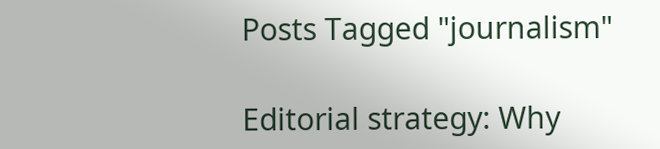Posts Tagged "journalism"

Editorial strategy: Why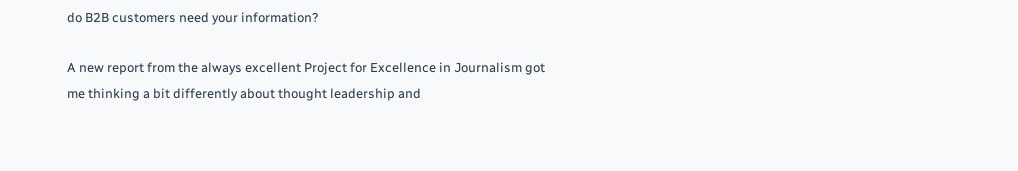do B2B customers need your information?

A new report from the always excellent Project for Excellence in Journalism got me thinking a bit differently about thought leadership and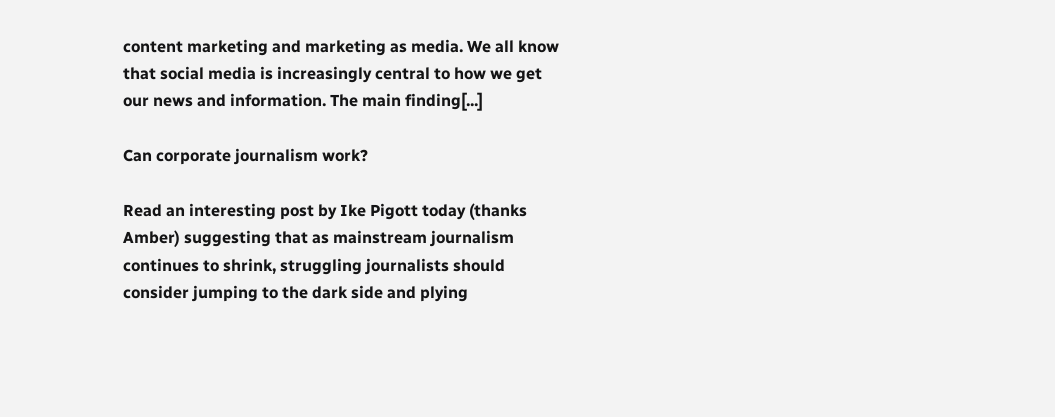content marketing and marketing as media. We all know that social media is increasingly central to how we get our news and information. The main finding[...]

Can corporate journalism work?

Read an interesting post by Ike Pigott today (thanks Amber) suggesting that as mainstream journalism continues to shrink, struggling journalists should consider jumping to the dark side and plying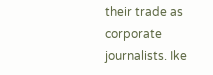their trade as corporate journalists. Ike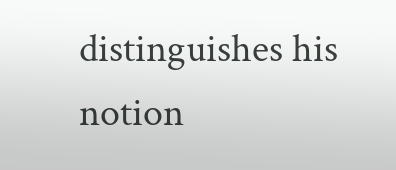distinguishes his notion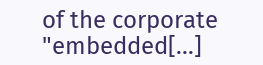of the corporate "embedded[...]